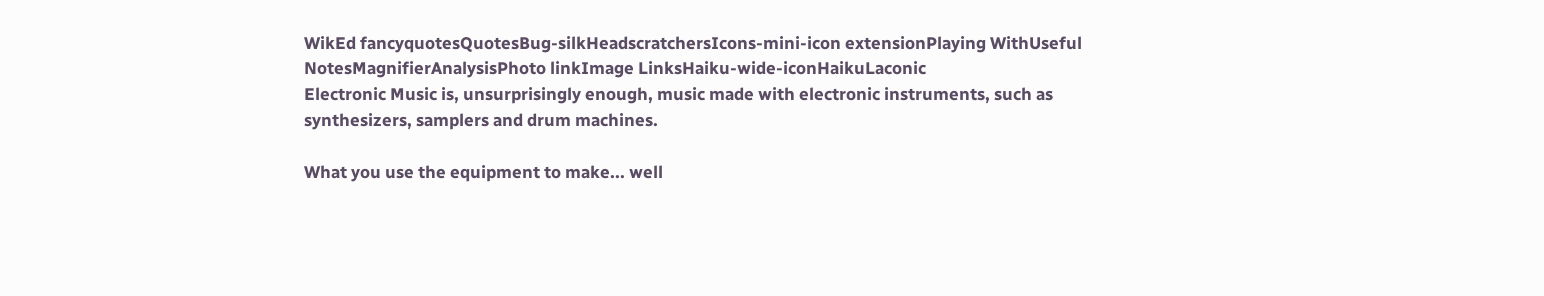WikEd fancyquotesQuotesBug-silkHeadscratchersIcons-mini-icon extensionPlaying WithUseful NotesMagnifierAnalysisPhoto linkImage LinksHaiku-wide-iconHaikuLaconic
Electronic Music is, unsurprisingly enough, music made with electronic instruments, such as synthesizers, samplers and drum machines.

What you use the equipment to make... well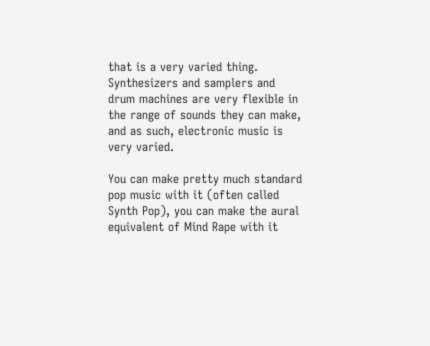that is a very varied thing. Synthesizers and samplers and drum machines are very flexible in the range of sounds they can make, and as such, electronic music is very varied.

You can make pretty much standard pop music with it (often called Synth Pop), you can make the aural equivalent of Mind Rape with it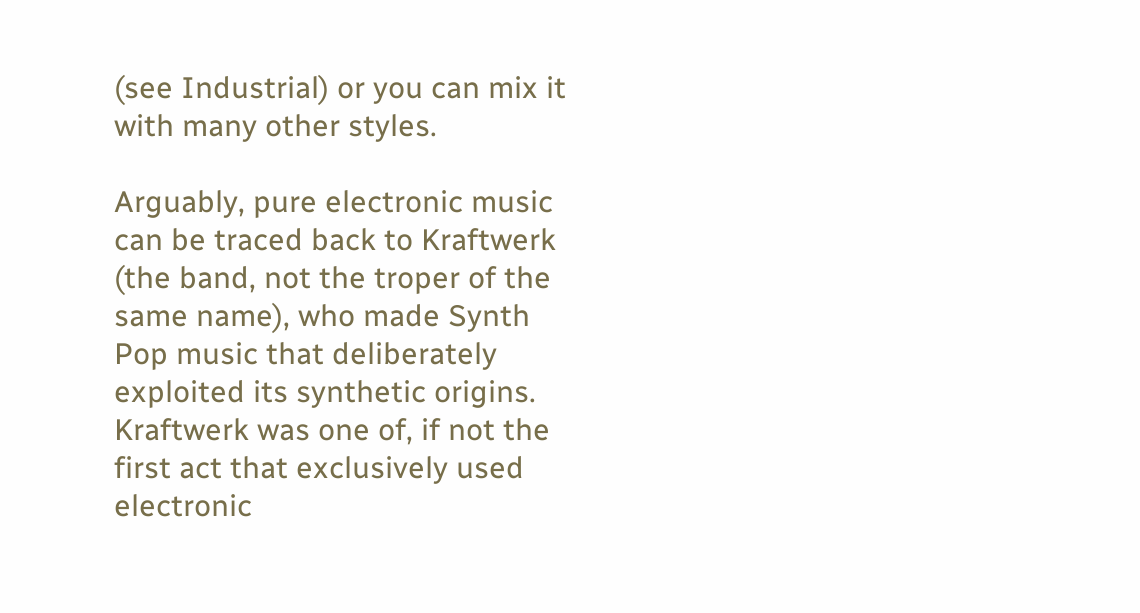(see Industrial) or you can mix it with many other styles.

Arguably, pure electronic music can be traced back to Kraftwerk (the band, not the troper of the same name), who made Synth Pop music that deliberately exploited its synthetic origins. Kraftwerk was one of, if not the first act that exclusively used electronic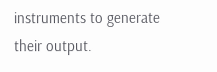instruments to generate their output.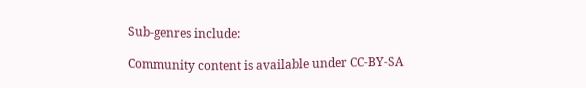Sub-genres include:

Community content is available under CC-BY-SA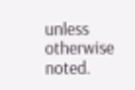unless otherwise noted.